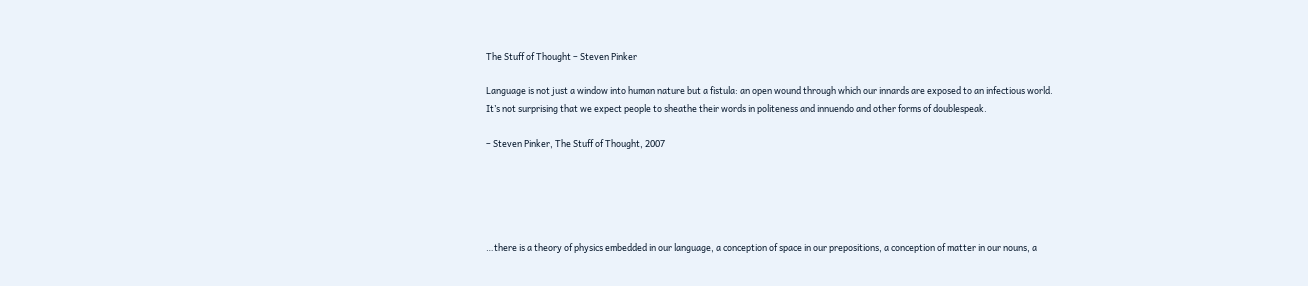The Stuff of Thought – Steven Pinker

Language is not just a window into human nature but a fistula: an open wound through which our innards are exposed to an infectious world. It’s not surprising that we expect people to sheathe their words in politeness and innuendo and other forms of doublespeak.

– Steven Pinker, The Stuff of Thought, 2007





…there is a theory of physics embedded in our language, a conception of space in our prepositions, a conception of matter in our nouns, a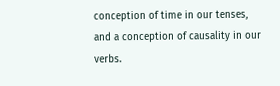conception of time in our tenses, and a conception of causality in our verbs.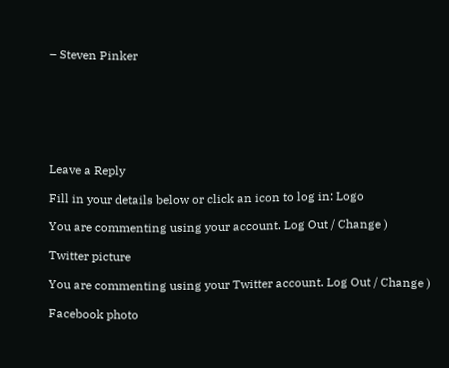– Steven Pinker







Leave a Reply

Fill in your details below or click an icon to log in: Logo

You are commenting using your account. Log Out / Change )

Twitter picture

You are commenting using your Twitter account. Log Out / Change )

Facebook photo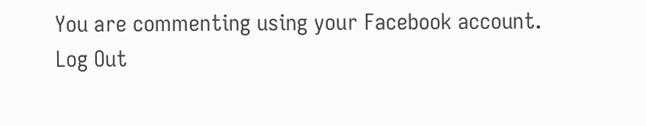You are commenting using your Facebook account. Log Out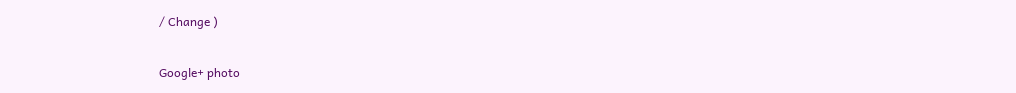/ Change )

Google+ photo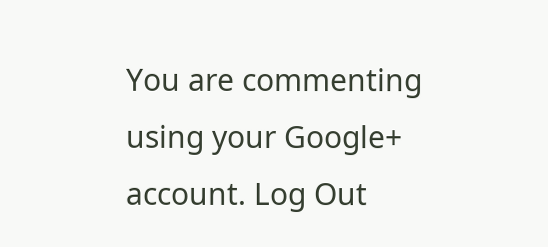You are commenting using your Google+ account. Log Out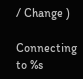/ Change )

Connecting to %s